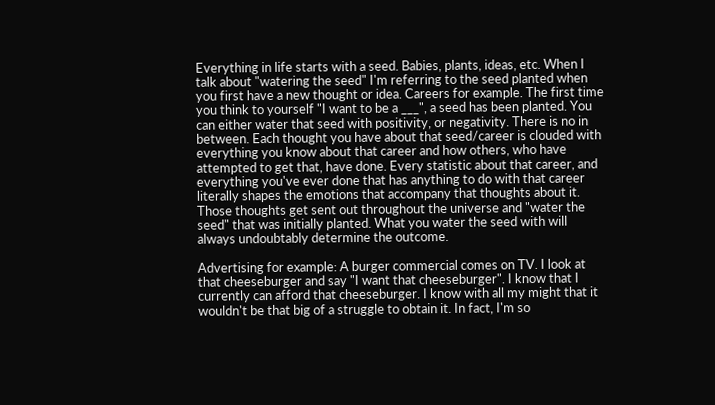Everything in life starts with a seed. Babies, plants, ideas, etc. When I talk about "watering the seed" I'm referring to the seed planted when you first have a new thought or idea. Careers for example. The first time you think to yourself "I want to be a ___", a seed has been planted. You can either water that seed with positivity, or negativity. There is no in between. Each thought you have about that seed/career is clouded with everything you know about that career and how others, who have attempted to get that, have done. Every statistic about that career, and everything you've ever done that has anything to do with that career literally shapes the emotions that accompany that thoughts about it. Those thoughts get sent out throughout the universe and "water the seed" that was initially planted. What you water the seed with will always undoubtably determine the outcome.

Advertising for example: A burger commercial comes on TV. I look at that cheeseburger and say "I want that cheeseburger". I know that I currently can afford that cheeseburger. I know with all my might that it wouldn't be that big of a struggle to obtain it. In fact, I'm so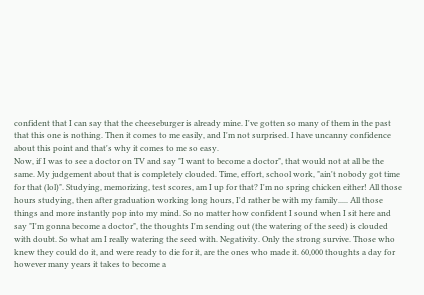confident that I can say that the cheeseburger is already mine. I've gotten so many of them in the past that this one is nothing. Then it comes to me easily, and I'm not surprised. I have uncanny confidence about this point and that's why it comes to me so easy.
Now, if I was to see a doctor on TV and say "I want to become a doctor", that would not at all be the same. My judgement about that is completely clouded. Time, effort, school work, "ain't nobody got time for that (lol)". Studying, memorizing, test scores, am I up for that? I'm no spring chicken either! All those hours studying, then after graduation working long hours, I'd rather be with my family..... All those things and more instantly pop into my mind. So no matter how confident I sound when I sit here and say "I'm gonna become a doctor", the thoughts I'm sending out (the watering of the seed) is clouded with doubt. So what am I really watering the seed with. Negativity. Only the strong survive. Those who knew they could do it, and were ready to die for it, are the ones who made it. 60,000 thoughts a day for however many years it takes to become a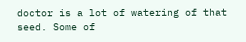doctor is a lot of watering of that seed. Some of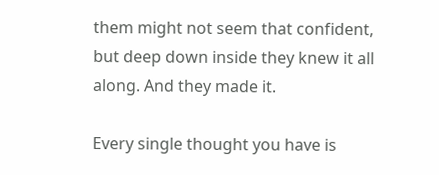them might not seem that confident, but deep down inside they knew it all along. And they made it.

Every single thought you have is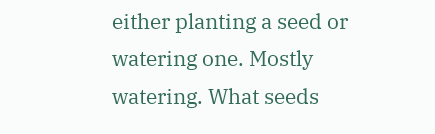either planting a seed or watering one. Mostly watering. What seeds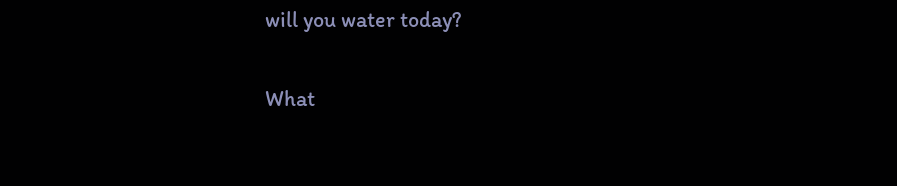will you water today?

What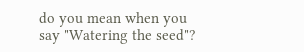do you mean when you say "Watering the seed"?